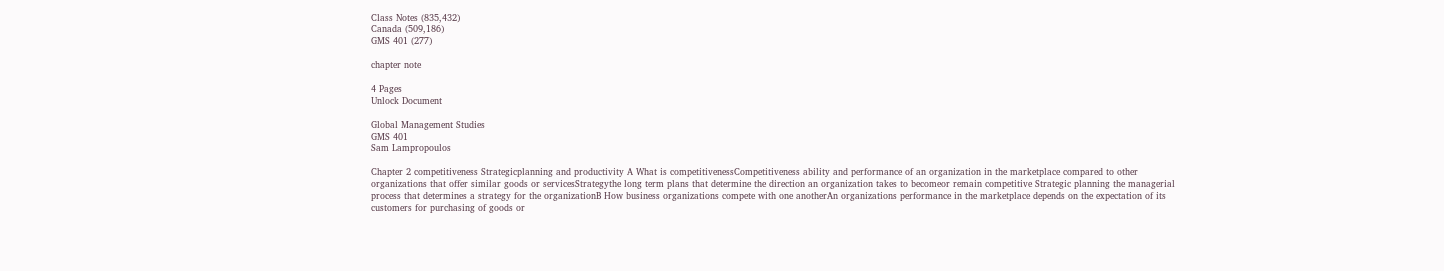Class Notes (835,432)
Canada (509,186)
GMS 401 (277)

chapter note

4 Pages
Unlock Document

Global Management Studies
GMS 401
Sam Lampropoulos

Chapter 2 competitiveness Strategicplanning and productivity A What is competitivenessCompetitiveness ability and performance of an organization in the marketplace compared to other organizations that offer similar goods or servicesStrategythe long term plans that determine the direction an organization takes to becomeor remain competitive Strategic planning the managerial process that determines a strategy for the organizationB How business organizations compete with one anotherAn organizations performance in the marketplace depends on the expectation of its customers for purchasing of goods or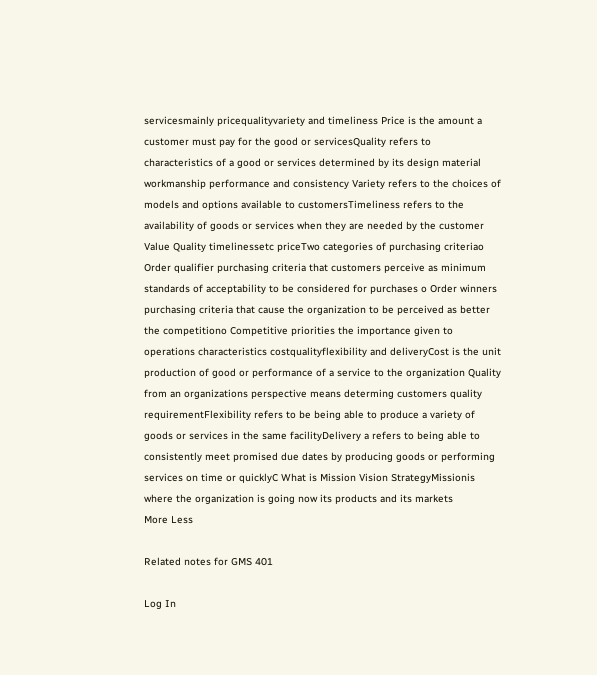servicesmainly pricequalityvariety and timeliness Price is the amount a customer must pay for the good or servicesQuality refers to characteristics of a good or services determined by its design material workmanship performance and consistency Variety refers to the choices of models and options available to customersTimeliness refers to the availability of goods or services when they are needed by the customer Value Quality timelinessetc priceTwo categories of purchasing criteriao Order qualifier purchasing criteria that customers perceive as minimum standards of acceptability to be considered for purchases o Order winners purchasing criteria that cause the organization to be perceived as better the competitiono Competitive priorities the importance given to operations characteristics costqualityflexibility and deliveryCost is the unit production of good or performance of a service to the organization Quality from an organizations perspective means determing customers quality requirementFlexibility refers to be being able to produce a variety of goods or services in the same facilityDelivery a refers to being able to consistently meet promised due dates by producing goods or performing services on time or quicklyC What is Mission Vision StrategyMissionis where the organization is going now its products and its markets
More Less

Related notes for GMS 401

Log In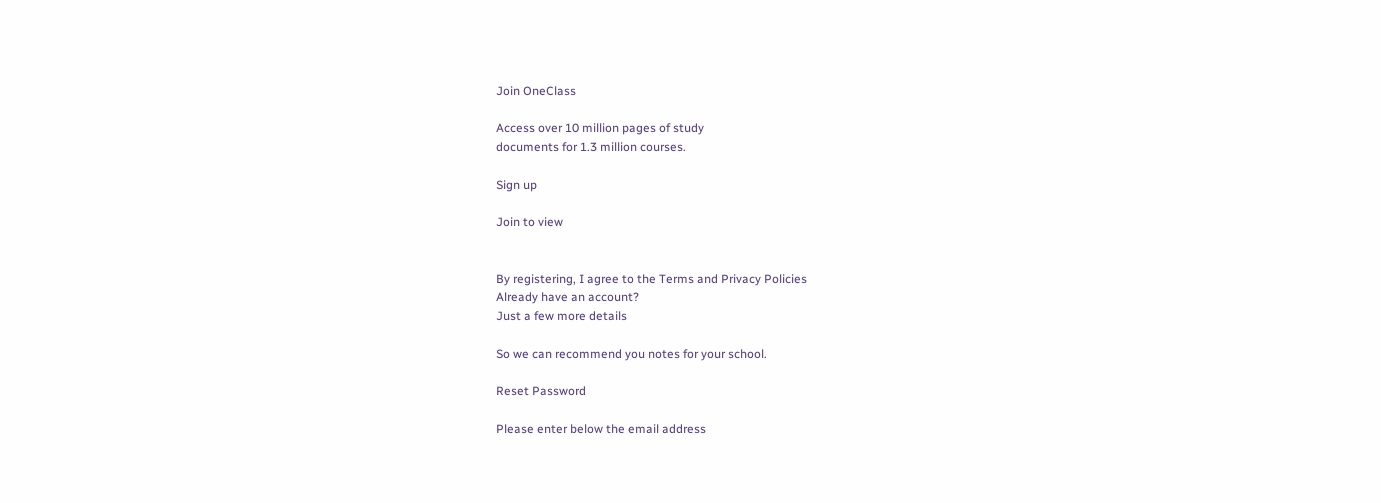Join OneClass

Access over 10 million pages of study
documents for 1.3 million courses.

Sign up

Join to view


By registering, I agree to the Terms and Privacy Policies
Already have an account?
Just a few more details

So we can recommend you notes for your school.

Reset Password

Please enter below the email address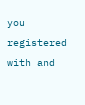you registered with and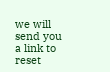we will send you a link to reset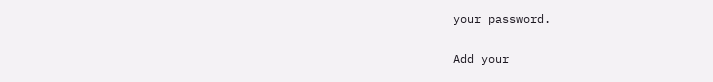your password.

Add your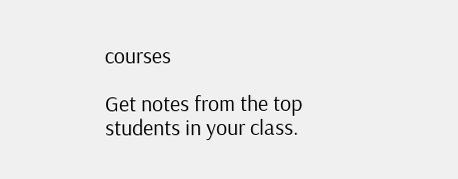courses

Get notes from the top students in your class.